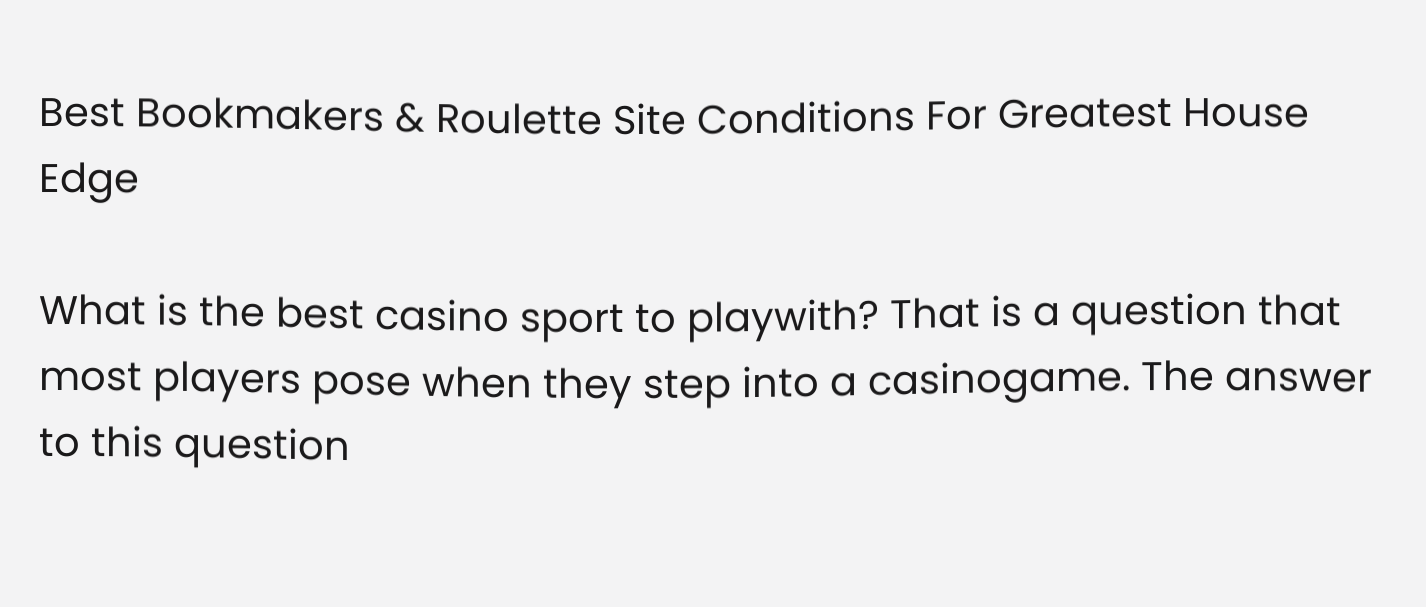Best Bookmakers & Roulette Site Conditions For Greatest House Edge

What is the best casino sport to playwith? That is a question that most players pose when they step into a casinogame. The answer to this question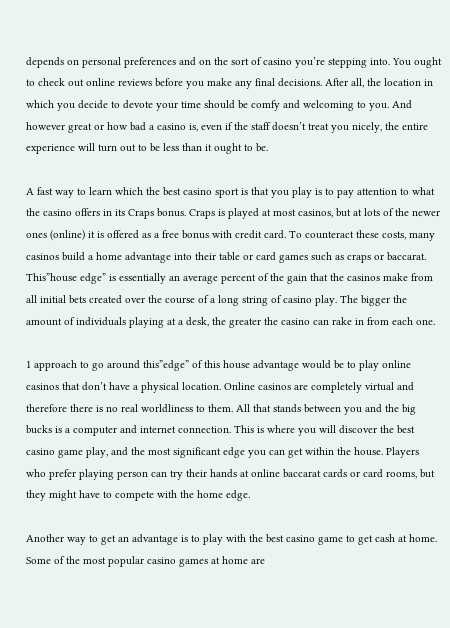depends on personal preferences and on the sort of casino you’re stepping into. You ought to check out online reviews before you make any final decisions. After all, the location in which you decide to devote your time should be comfy and welcoming to you. And however great or how bad a casino is, even if the staff doesn’t treat you nicely, the entire experience will turn out to be less than it ought to be.

A fast way to learn which the best casino sport is that you play is to pay attention to what the casino offers in its Craps bonus. Craps is played at most casinos, but at lots of the newer ones (online) it is offered as a free bonus with credit card. To counteract these costs, many casinos build a home advantage into their table or card games such as craps or baccarat. This”house edge” is essentially an average percent of the gain that the casinos make from all initial bets created over the course of a long string of casino play. The bigger the amount of individuals playing at a desk, the greater the casino can rake in from each one.

1 approach to go around this”edge” of this house advantage would be to play online casinos that don’t have a physical location. Online casinos are completely virtual and therefore there is no real worldliness to them. All that stands between you and the big bucks is a computer and internet connection. This is where you will discover the best casino game play, and the most significant edge you can get within the house. Players who prefer playing person can try their hands at online baccarat cards or card rooms, but they might have to compete with the home edge.

Another way to get an advantage is to play with the best casino game to get cash at home. Some of the most popular casino games at home are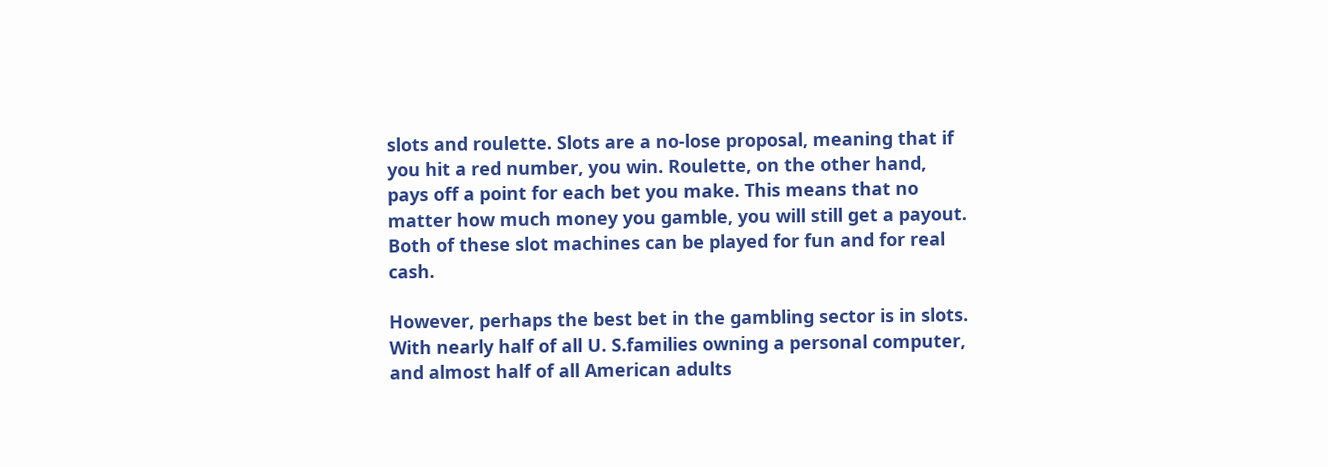slots and roulette. Slots are a no-lose proposal, meaning that if you hit a red number, you win. Roulette, on the other hand, pays off a point for each bet you make. This means that no matter how much money you gamble, you will still get a payout. Both of these slot machines can be played for fun and for real cash.

However, perhaps the best bet in the gambling sector is in slots. With nearly half of all U. S.families owning a personal computer, and almost half of all American adults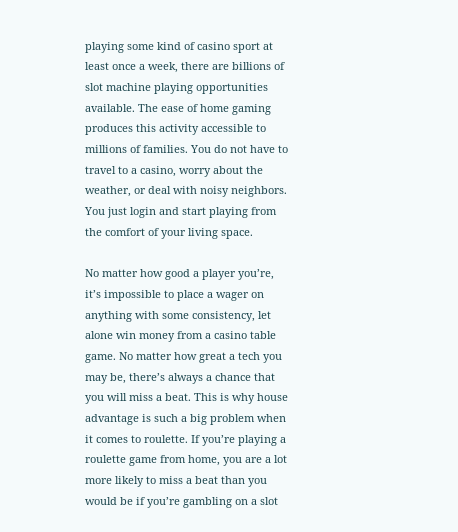playing some kind of casino sport at least once a week, there are billions of slot machine playing opportunities available. The ease of home gaming produces this activity accessible to millions of families. You do not have to travel to a casino, worry about the weather, or deal with noisy neighbors. You just login and start playing from the comfort of your living space.

No matter how good a player you’re, it’s impossible to place a wager on anything with some consistency, let alone win money from a casino table game. No matter how great a tech you may be, there’s always a chance that you will miss a beat. This is why house advantage is such a big problem when it comes to roulette. If you’re playing a roulette game from home, you are a lot more likely to miss a beat than you would be if you’re gambling on a slot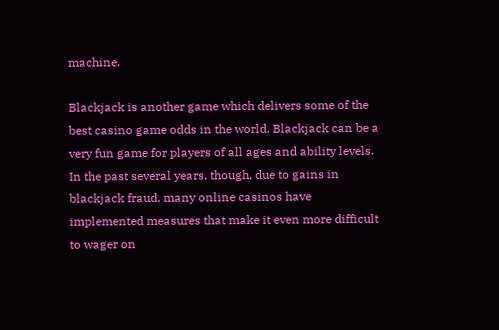machine.

Blackjack is another game which delivers some of the best casino game odds in the world. Blackjack can be a very fun game for players of all ages and ability levels. In the past several years, though, due to gains in blackjack fraud, many online casinos have implemented measures that make it even more difficult to wager on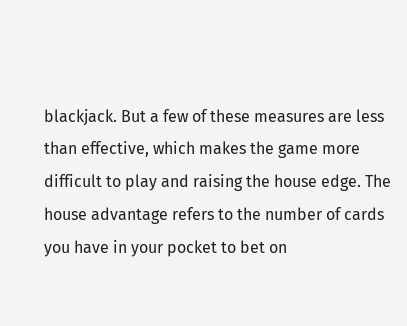blackjack. But a few of these measures are less than effective, which makes the game more difficult to play and raising the house edge. The house advantage refers to the number of cards you have in your pocket to bet on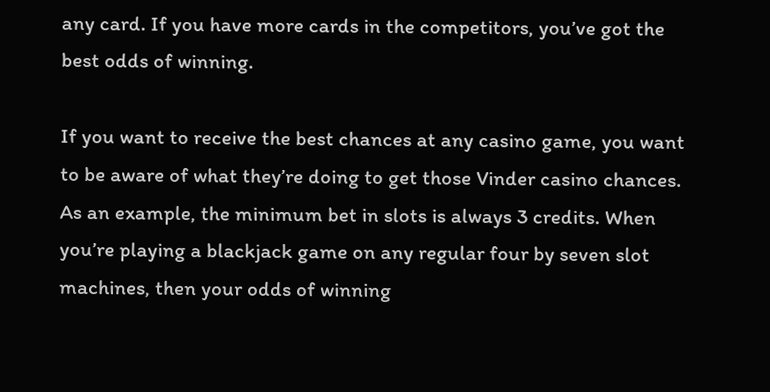any card. If you have more cards in the competitors, you’ve got the best odds of winning.

If you want to receive the best chances at any casino game, you want to be aware of what they’re doing to get those Vinder casino chances. As an example, the minimum bet in slots is always 3 credits. When you’re playing a blackjack game on any regular four by seven slot machines, then your odds of winning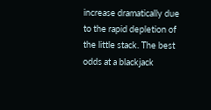increase dramatically due to the rapid depletion of the little stack. The best odds at a blackjack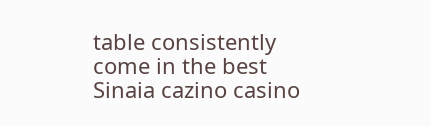table consistently come in the best Sinaia cazino casino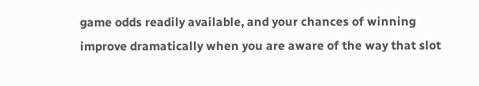game odds readily available, and your chances of winning improve dramatically when you are aware of the way that slot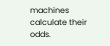machines calculate their odds.